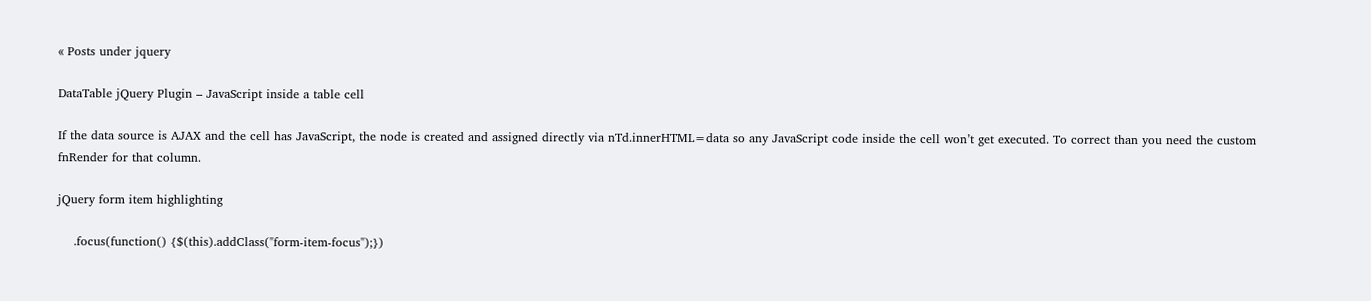« Posts under jquery

DataTable jQuery Plugin – JavaScript inside a table cell

If the data source is AJAX and the cell has JavaScript, the node is created and assigned directly via nTd.innerHTML=data so any JavaScript code inside the cell won’t get executed. To correct than you need the custom fnRender for that column.

jQuery form item highlighting

    .focus(function() {$(this).addClass("form-item-focus");})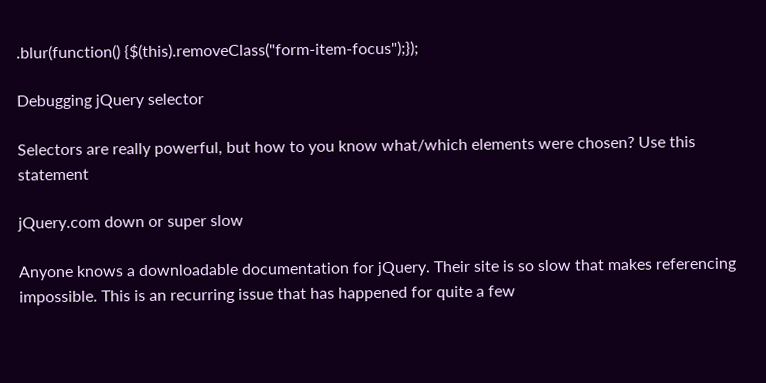.blur(function() {$(this).removeClass("form-item-focus");});

Debugging jQuery selector

Selectors are really powerful, but how to you know what/which elements were chosen? Use this statement

jQuery.com down or super slow

Anyone knows a downloadable documentation for jQuery. Their site is so slow that makes referencing impossible. This is an recurring issue that has happened for quite a few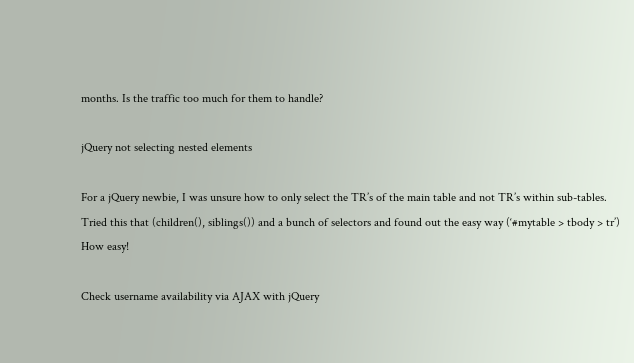months. Is the traffic too much for them to handle?

jQuery not selecting nested elements

For a jQuery newbie, I was unsure how to only select the TR’s of the main table and not TR’s within sub-tables. Tried this that (children(), siblings()) and a bunch of selectors and found out the easy way (‘#mytable > tbody > tr’) How easy!

Check username availability via AJAX with jQuery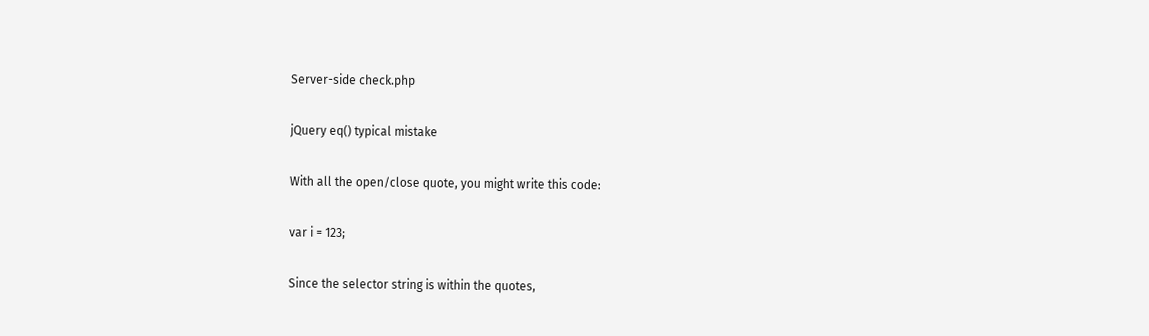Server-side check.php

jQuery eq() typical mistake

With all the open/close quote, you might write this code:

var i = 123;

Since the selector string is within the quotes,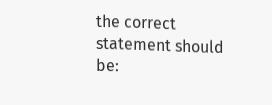the correct statement should be: